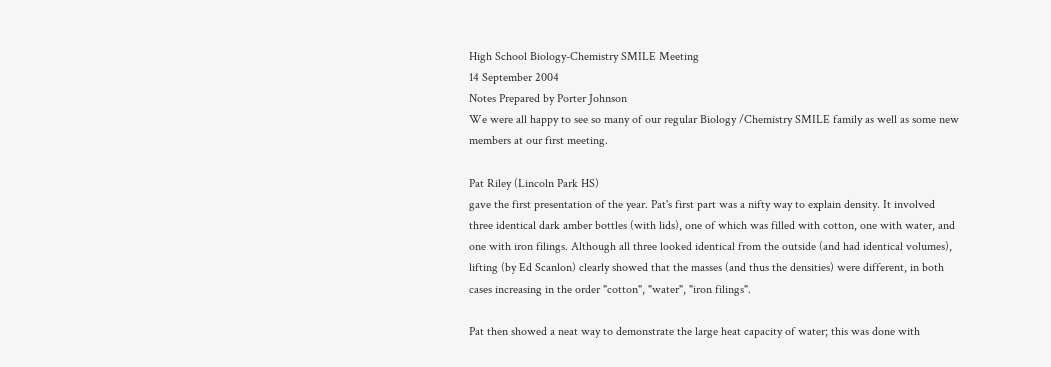High School Biology-Chemistry SMILE Meeting
14 September 2004
Notes Prepared by Porter Johnson
We were all happy to see so many of our regular Biology /Chemistry SMILE family as well as some new members at our first meeting.

Pat Riley (Lincoln Park HS)
gave the first presentation of the year. Pat's first part was a nifty way to explain density. It involved three identical dark amber bottles (with lids), one of which was filled with cotton, one with water, and one with iron filings. Although all three looked identical from the outside (and had identical volumes), lifting (by Ed Scanlon) clearly showed that the masses (and thus the densities) were different, in both cases increasing in the order "cotton", "water", "iron filings".

Pat then showed a neat way to demonstrate the large heat capacity of water; this was done with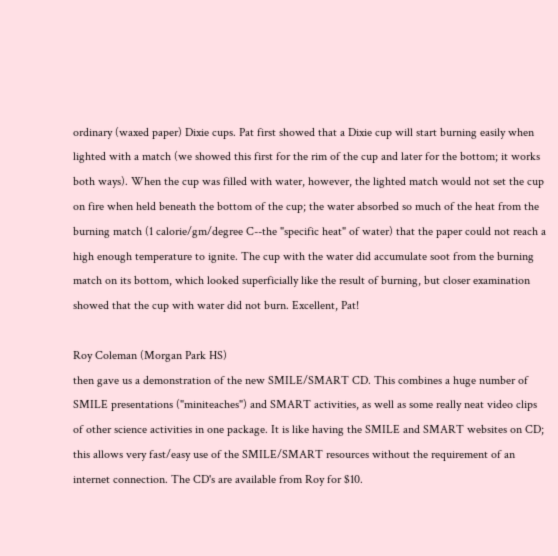ordinary (waxed paper) Dixie cups. Pat first showed that a Dixie cup will start burning easily when lighted with a match (we showed this first for the rim of the cup and later for the bottom; it works both ways). When the cup was filled with water, however, the lighted match would not set the cup on fire when held beneath the bottom of the cup; the water absorbed so much of the heat from the burning match (1 calorie/gm/degree C--the "specific heat" of water) that the paper could not reach a high enough temperature to ignite. The cup with the water did accumulate soot from the burning match on its bottom, which looked superficially like the result of burning, but closer examination showed that the cup with water did not burn. Excellent, Pat!

Roy Coleman (Morgan Park HS)
then gave us a demonstration of the new SMILE/SMART CD. This combines a huge number of SMILE presentations ("miniteaches") and SMART activities, as well as some really neat video clips of other science activities in one package. It is like having the SMILE and SMART websites on CD; this allows very fast/easy use of the SMILE/SMART resources without the requirement of an internet connection. The CD's are available from Roy for $10.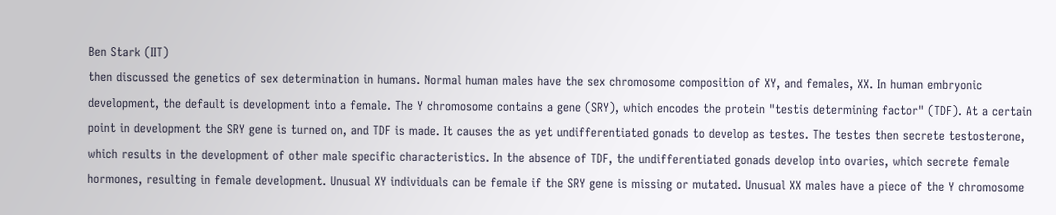Ben Stark (IIT)
then discussed the genetics of sex determination in humans. Normal human males have the sex chromosome composition of XY, and females, XX. In human embryonic development, the default is development into a female. The Y chromosome contains a gene (SRY), which encodes the protein "testis determining factor" (TDF). At a certain point in development the SRY gene is turned on, and TDF is made. It causes the as yet undifferentiated gonads to develop as testes. The testes then secrete testosterone, which results in the development of other male specific characteristics. In the absence of TDF, the undifferentiated gonads develop into ovaries, which secrete female hormones, resulting in female development. Unusual XY individuals can be female if the SRY gene is missing or mutated. Unusual XX males have a piece of the Y chromosome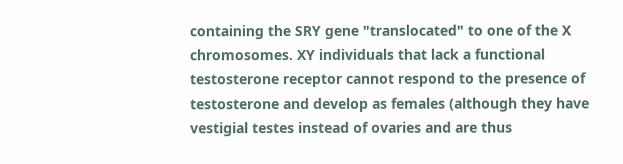containing the SRY gene "translocated" to one of the X chromosomes. XY individuals that lack a functional testosterone receptor cannot respond to the presence of testosterone and develop as females (although they have vestigial testes instead of ovaries and are thus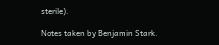sterile).

Notes taken by Benjamin Stark.